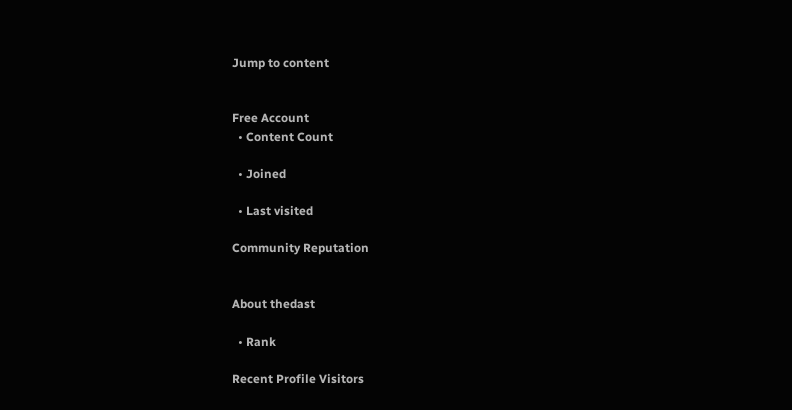Jump to content


Free Account
  • Content Count

  • Joined

  • Last visited

Community Reputation


About thedast

  • Rank

Recent Profile Visitors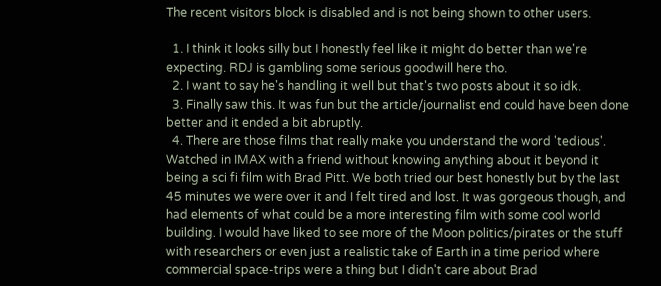The recent visitors block is disabled and is not being shown to other users.

  1. I think it looks silly but I honestly feel like it might do better than we're expecting. RDJ is gambling some serious goodwill here tho.
  2. I want to say he's handling it well but that's two posts about it so idk.
  3. Finally saw this. It was fun but the article/journalist end could have been done better and it ended a bit abruptly.
  4. There are those films that really make you understand the word 'tedious'. Watched in IMAX with a friend without knowing anything about it beyond it being a sci fi film with Brad Pitt. We both tried our best honestly but by the last 45 minutes we were over it and I felt tired and lost. It was gorgeous though, and had elements of what could be a more interesting film with some cool world building. I would have liked to see more of the Moon politics/pirates or the stuff with researchers or even just a realistic take of Earth in a time period where commercial space-trips were a thing but I didn't care about Brad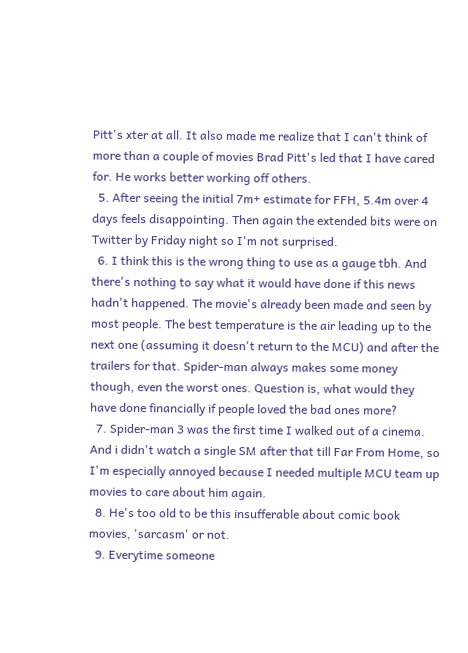Pitt's xter at all. It also made me realize that I can't think of more than a couple of movies Brad Pitt's led that I have cared for. He works better working off others.
  5. After seeing the initial 7m+ estimate for FFH, 5.4m over 4 days feels disappointing. Then again the extended bits were on Twitter by Friday night so I'm not surprised.
  6. I think this is the wrong thing to use as a gauge tbh. And there's nothing to say what it would have done if this news hadn't happened. The movie's already been made and seen by most people. The best temperature is the air leading up to the next one (assuming it doesn't return to the MCU) and after the trailers for that. Spider-man always makes some money though, even the worst ones. Question is, what would they have done financially if people loved the bad ones more?
  7. Spider-man 3 was the first time I walked out of a cinema. And i didn't watch a single SM after that till Far From Home, so I'm especially annoyed because I needed multiple MCU team up movies to care about him again.
  8. He's too old to be this insufferable about comic book movies, 'sarcasm' or not.
  9. Everytime someone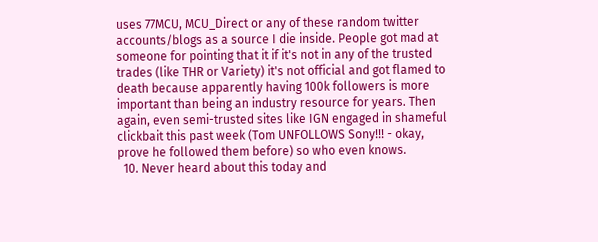uses 77MCU, MCU_Direct or any of these random twitter accounts/blogs as a source I die inside. People got mad at someone for pointing that it if it's not in any of the trusted trades (like THR or Variety) it's not official and got flamed to death because apparently having 100k followers is more important than being an industry resource for years. Then again, even semi-trusted sites like IGN engaged in shameful clickbait this past week (Tom UNFOLLOWS Sony!!! - okay, prove he followed them before) so who even knows.
  10. Never heard about this today and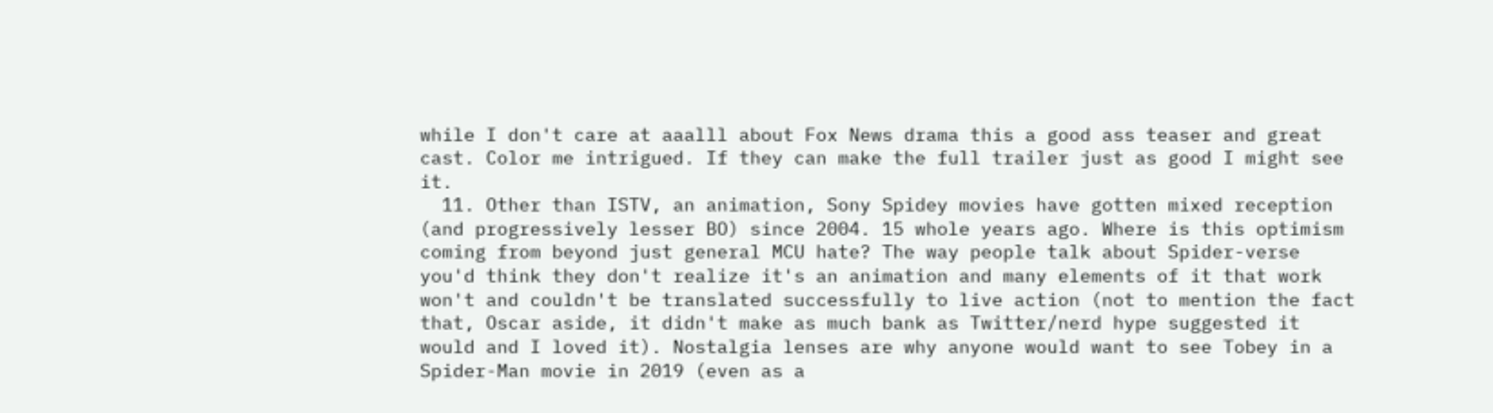while I don't care at aaalll about Fox News drama this a good ass teaser and great cast. Color me intrigued. If they can make the full trailer just as good I might see it.
  11. Other than ISTV, an animation, Sony Spidey movies have gotten mixed reception (and progressively lesser BO) since 2004. 15 whole years ago. Where is this optimism coming from beyond just general MCU hate? The way people talk about Spider-verse you'd think they don't realize it's an animation and many elements of it that work won't and couldn't be translated successfully to live action (not to mention the fact that, Oscar aside, it didn't make as much bank as Twitter/nerd hype suggested it would and I loved it). Nostalgia lenses are why anyone would want to see Tobey in a Spider-Man movie in 2019 (even as a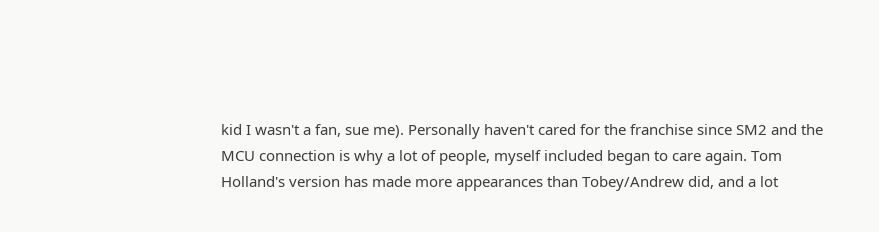kid I wasn't a fan, sue me). Personally haven't cared for the franchise since SM2 and the MCU connection is why a lot of people, myself included began to care again. Tom Holland's version has made more appearances than Tobey/Andrew did, and a lot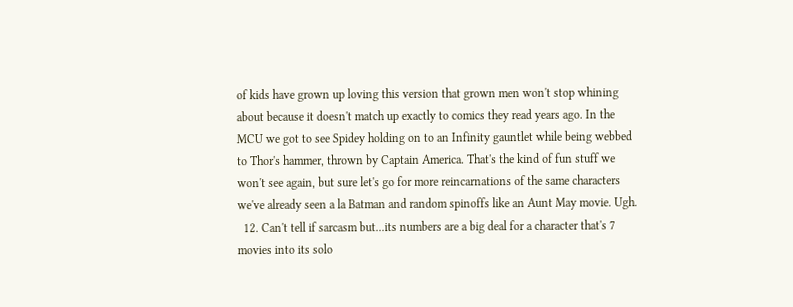of kids have grown up loving this version that grown men won't stop whining about because it doesn't match up exactly to comics they read years ago. In the MCU we got to see Spidey holding on to an Infinity gauntlet while being webbed to Thor's hammer, thrown by Captain America. That's the kind of fun stuff we won't see again, but sure let's go for more reincarnations of the same characters we've already seen a la Batman and random spinoffs like an Aunt May movie. Ugh.
  12. Can't tell if sarcasm but...its numbers are a big deal for a character that's 7 movies into its solo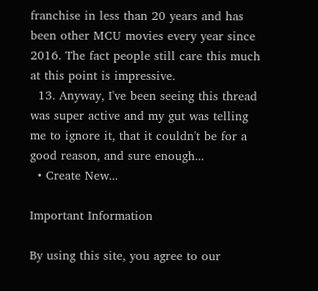franchise in less than 20 years and has been other MCU movies every year since 2016. The fact people still care this much at this point is impressive.
  13. Anyway, I've been seeing this thread was super active and my gut was telling me to ignore it, that it couldn't be for a good reason, and sure enough...
  • Create New...

Important Information

By using this site, you agree to our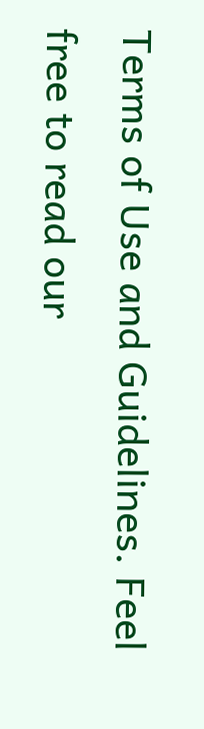Terms of Use and Guidelines. Feel free to read our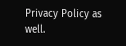Privacy Policy as well.